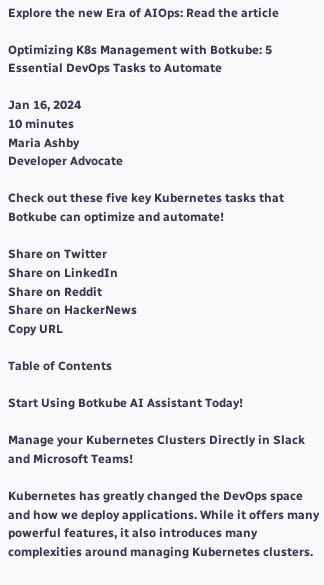Explore the new Era of AIOps: Read the article

Optimizing K8s Management with Botkube: 5 Essential DevOps Tasks to Automate

Jan 16, 2024
10 minutes
Maria Ashby
Developer Advocate

Check out these five key Kubernetes tasks that Botkube can optimize and automate!

Share on Twitter
Share on LinkedIn
Share on Reddit
Share on HackerNews
Copy URL

Table of Contents

Start Using Botkube AI Assistant Today!

Manage your Kubernetes Clusters Directly in Slack and Microsoft Teams!

Kubernetes has greatly changed the DevOps space and how we deploy applications. While it offers many powerful features, it also introduces many complexities around managing Kubernetes clusters.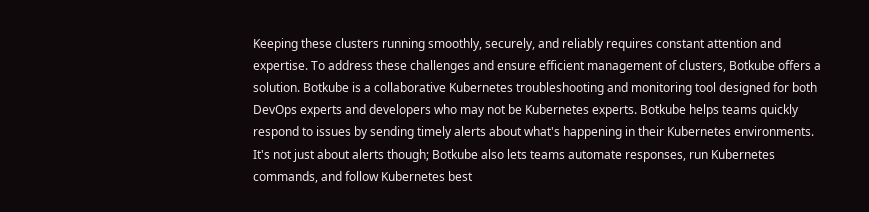Keeping these clusters running smoothly, securely, and reliably requires constant attention and expertise. To address these challenges and ensure efficient management of clusters, Botkube offers a solution. Botkube is a collaborative Kubernetes troubleshooting and monitoring tool designed for both DevOps experts and developers who may not be Kubernetes experts. Botkube helps teams quickly respond to issues by sending timely alerts about what's happening in their Kubernetes environments. It's not just about alerts though; Botkube also lets teams automate responses, run Kubernetes commands, and follow Kubernetes best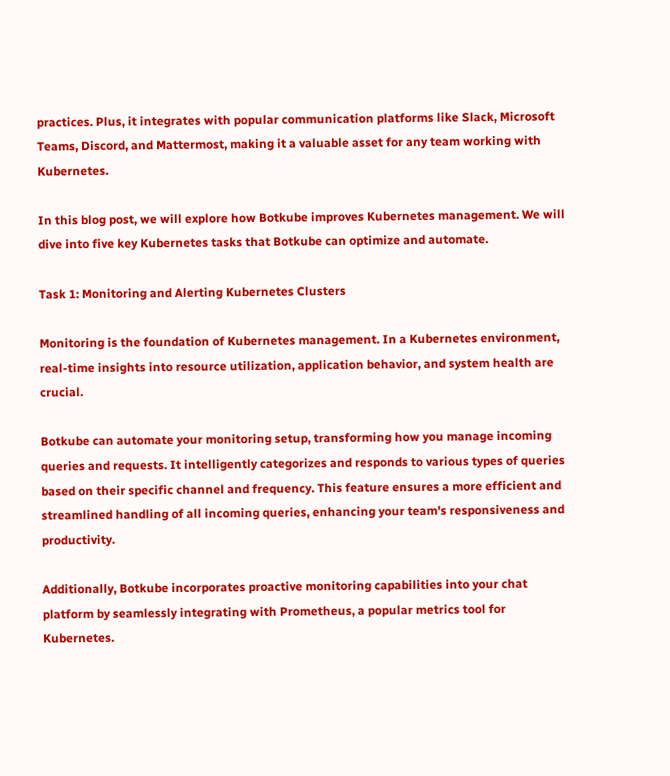practices. Plus, it integrates with popular communication platforms like Slack, Microsoft Teams, Discord, and Mattermost, making it a valuable asset for any team working with Kubernetes.

In this blog post, we will explore how Botkube improves Kubernetes management. We will dive into five key Kubernetes tasks that Botkube can optimize and automate.

Task 1: Monitoring and Alerting Kubernetes Clusters

Monitoring is the foundation of Kubernetes management. In a Kubernetes environment, real-time insights into resource utilization, application behavior, and system health are crucial.

Botkube can automate your monitoring setup, transforming how you manage incoming queries and requests. It intelligently categorizes and responds to various types of queries based on their specific channel and frequency. This feature ensures a more efficient and streamlined handling of all incoming queries, enhancing your team's responsiveness and productivity.

Additionally, Botkube incorporates proactive monitoring capabilities into your chat platform by seamlessly integrating with Prometheus, a popular metrics tool for Kubernetes.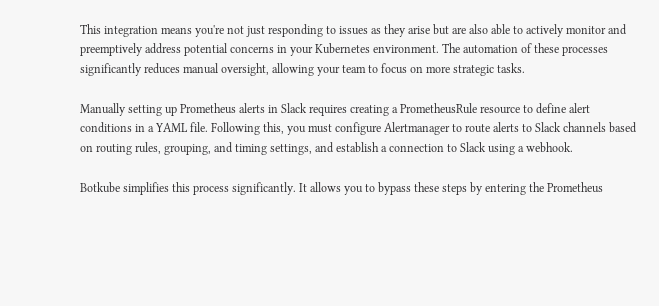This integration means you're not just responding to issues as they arise but are also able to actively monitor and preemptively address potential concerns in your Kubernetes environment. The automation of these processes significantly reduces manual oversight, allowing your team to focus on more strategic tasks.

Manually setting up Prometheus alerts in Slack requires creating a PrometheusRule resource to define alert conditions in a YAML file. Following this, you must configure Alertmanager to route alerts to Slack channels based on routing rules, grouping, and timing settings, and establish a connection to Slack using a webhook.

Botkube simplifies this process significantly. It allows you to bypass these steps by entering the Prometheus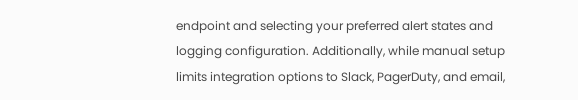endpoint and selecting your preferred alert states and logging configuration. Additionally, while manual setup limits integration options to Slack, PagerDuty, and email,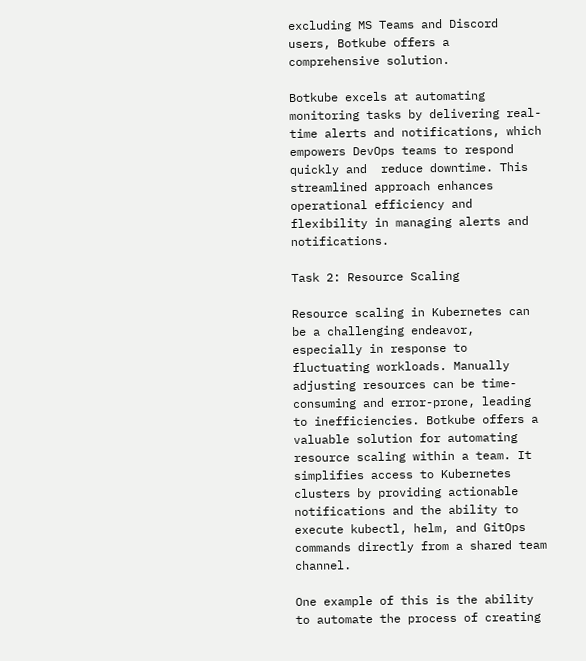excluding MS Teams and Discord users, Botkube offers a comprehensive solution.

Botkube excels at automating monitoring tasks by delivering real-time alerts and notifications, which empowers DevOps teams to respond quickly and  reduce downtime. This streamlined approach enhances operational efficiency and flexibility in managing alerts and notifications.

Task 2: Resource Scaling

Resource scaling in Kubernetes can be a challenging endeavor, especially in response to fluctuating workloads. Manually adjusting resources can be time-consuming and error-prone, leading to inefficiencies. Botkube offers a valuable solution for automating resource scaling within a team. It simplifies access to Kubernetes clusters by providing actionable notifications and the ability to execute kubectl, helm, and GitOps commands directly from a shared team channel.

One example of this is the ability to automate the process of creating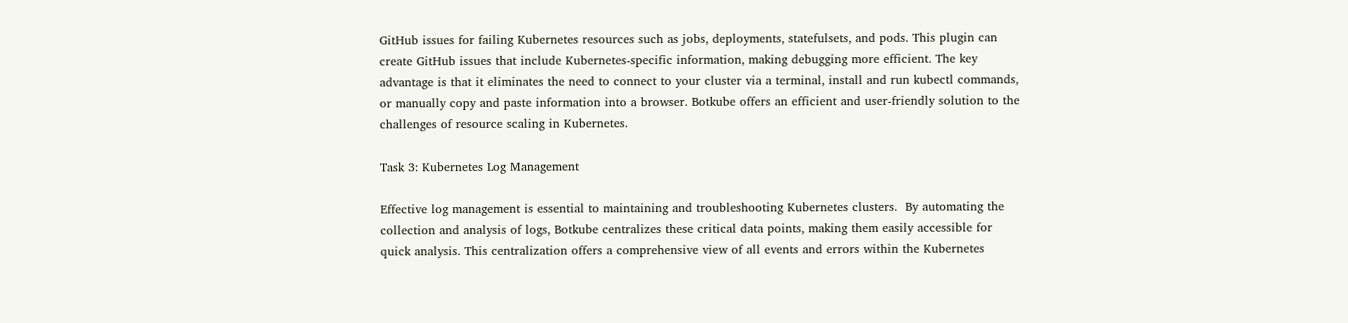GitHub issues for failing Kubernetes resources such as jobs, deployments, statefulsets, and pods. This plugin can create GitHub issues that include Kubernetes-specific information, making debugging more efficient. The key advantage is that it eliminates the need to connect to your cluster via a terminal, install and run kubectl commands, or manually copy and paste information into a browser. Botkube offers an efficient and user-friendly solution to the challenges of resource scaling in Kubernetes.

Task 3: Kubernetes Log Management

Effective log management is essential to maintaining and troubleshooting Kubernetes clusters.  By automating the collection and analysis of logs, Botkube centralizes these critical data points, making them easily accessible for quick analysis. This centralization offers a comprehensive view of all events and errors within the Kubernetes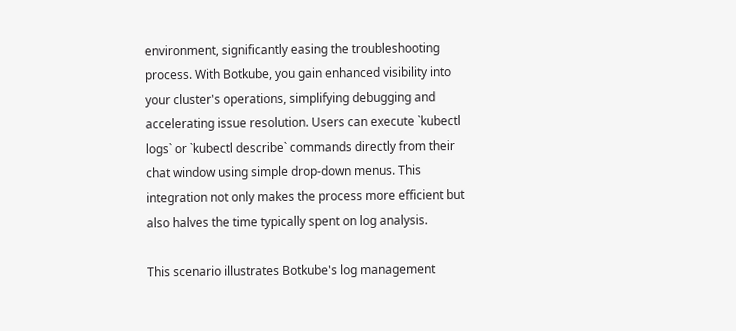environment, significantly easing the troubleshooting process. With Botkube, you gain enhanced visibility into your cluster's operations, simplifying debugging and accelerating issue resolution. Users can execute `kubectl logs` or `kubectl describe` commands directly from their chat window using simple drop-down menus. This integration not only makes the process more efficient but also halves the time typically spent on log analysis.

This scenario illustrates Botkube's log management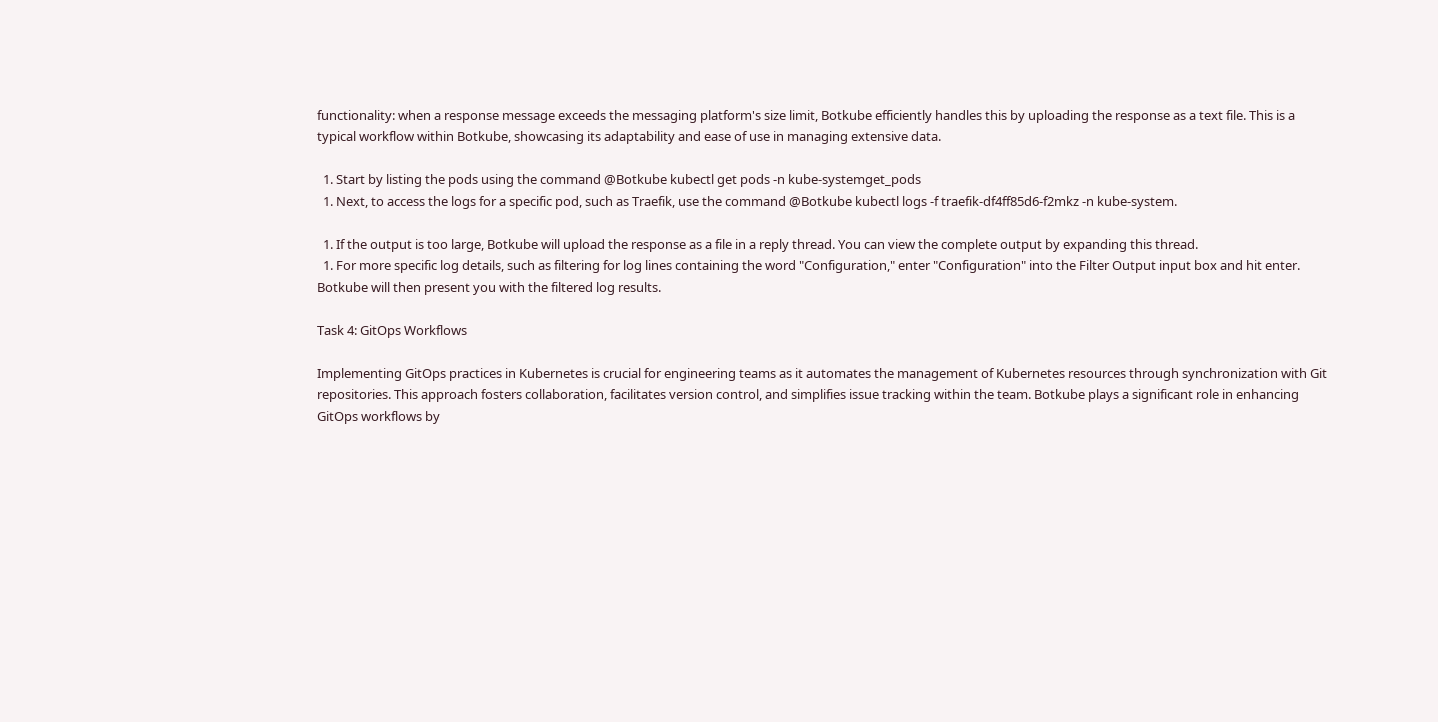functionality: when a response message exceeds the messaging platform's size limit, Botkube efficiently handles this by uploading the response as a text file. This is a typical workflow within Botkube, showcasing its adaptability and ease of use in managing extensive data.

  1. Start by listing the pods using the command @Botkube kubectl get pods -n kube-systemget_pods
  1. Next, to access the logs for a specific pod, such as Traefik, use the command @Botkube kubectl logs -f traefik-df4ff85d6-f2mkz -n kube-system.

  1. If the output is too large, Botkube will upload the response as a file in a reply thread. You can view the complete output by expanding this thread.
  1. For more specific log details, such as filtering for log lines containing the word "Configuration," enter "Configuration" into the Filter Output input box and hit enter. Botkube will then present you with the filtered log results.

Task 4: GitOps Workflows

Implementing GitOps practices in Kubernetes is crucial for engineering teams as it automates the management of Kubernetes resources through synchronization with Git repositories. This approach fosters collaboration, facilitates version control, and simplifies issue tracking within the team. Botkube plays a significant role in enhancing GitOps workflows by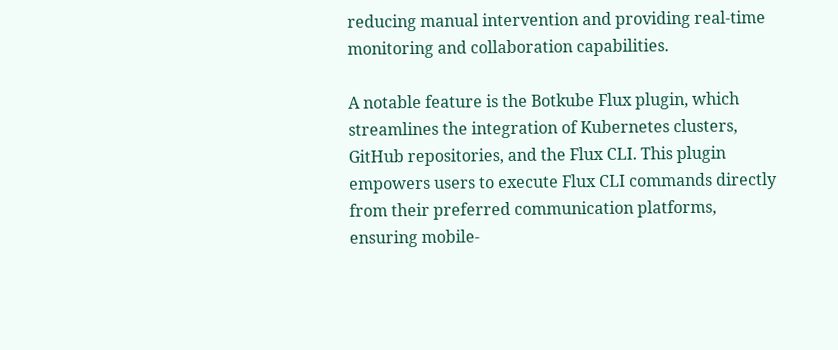reducing manual intervention and providing real-time monitoring and collaboration capabilities.

A notable feature is the Botkube Flux plugin, which streamlines the integration of Kubernetes clusters, GitHub repositories, and the Flux CLI. This plugin empowers users to execute Flux CLI commands directly from their preferred communication platforms, ensuring mobile-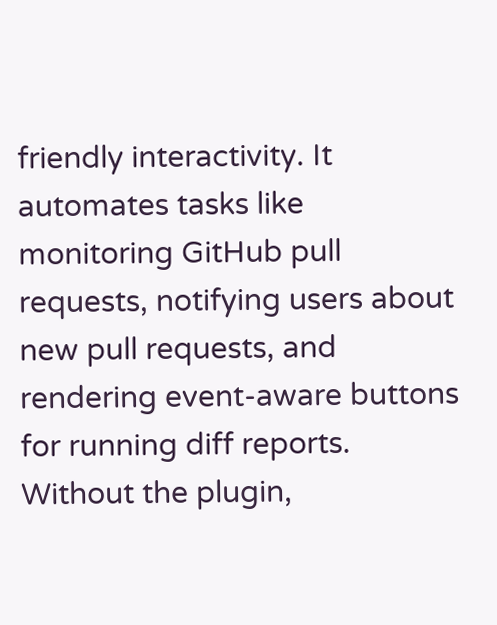friendly interactivity. It automates tasks like monitoring GitHub pull requests, notifying users about new pull requests, and rendering event-aware buttons for running diff reports. Without the plugin,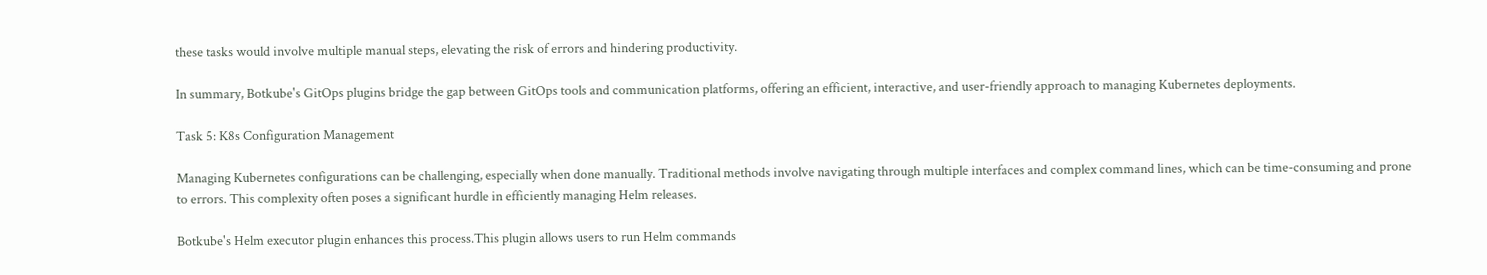these tasks would involve multiple manual steps, elevating the risk of errors and hindering productivity.

In summary, Botkube's GitOps plugins bridge the gap between GitOps tools and communication platforms, offering an efficient, interactive, and user-friendly approach to managing Kubernetes deployments.

Task 5: K8s Configuration Management

Managing Kubernetes configurations can be challenging, especially when done manually. Traditional methods involve navigating through multiple interfaces and complex command lines, which can be time-consuming and prone to errors. This complexity often poses a significant hurdle in efficiently managing Helm releases.

Botkube's Helm executor plugin enhances this process.This plugin allows users to run Helm commands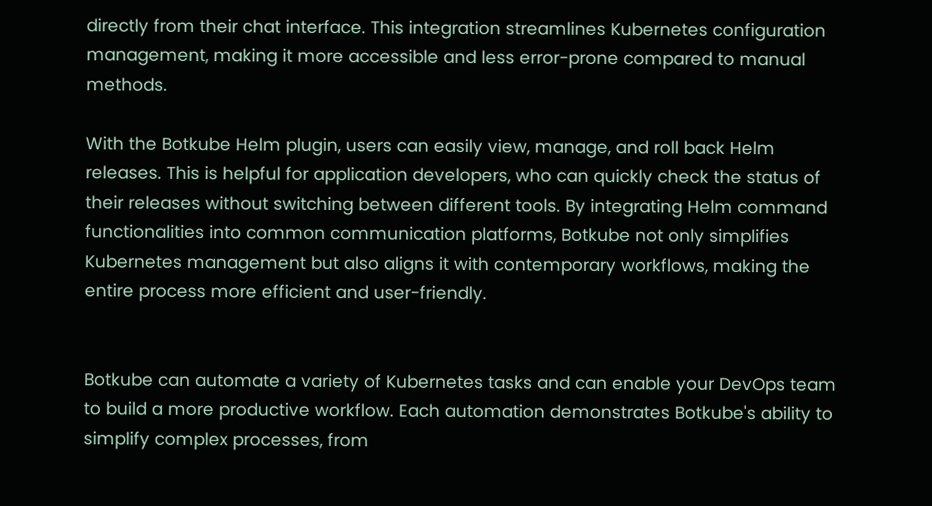directly from their chat interface. This integration streamlines Kubernetes configuration management, making it more accessible and less error-prone compared to manual methods.

With the Botkube Helm plugin, users can easily view, manage, and roll back Helm releases. This is helpful for application developers, who can quickly check the status of their releases without switching between different tools. By integrating Helm command functionalities into common communication platforms, Botkube not only simplifies Kubernetes management but also aligns it with contemporary workflows, making the entire process more efficient and user-friendly.


Botkube can automate a variety of Kubernetes tasks and can enable your DevOps team to build a more productive workflow. Each automation demonstrates Botkube's ability to simplify complex processes, from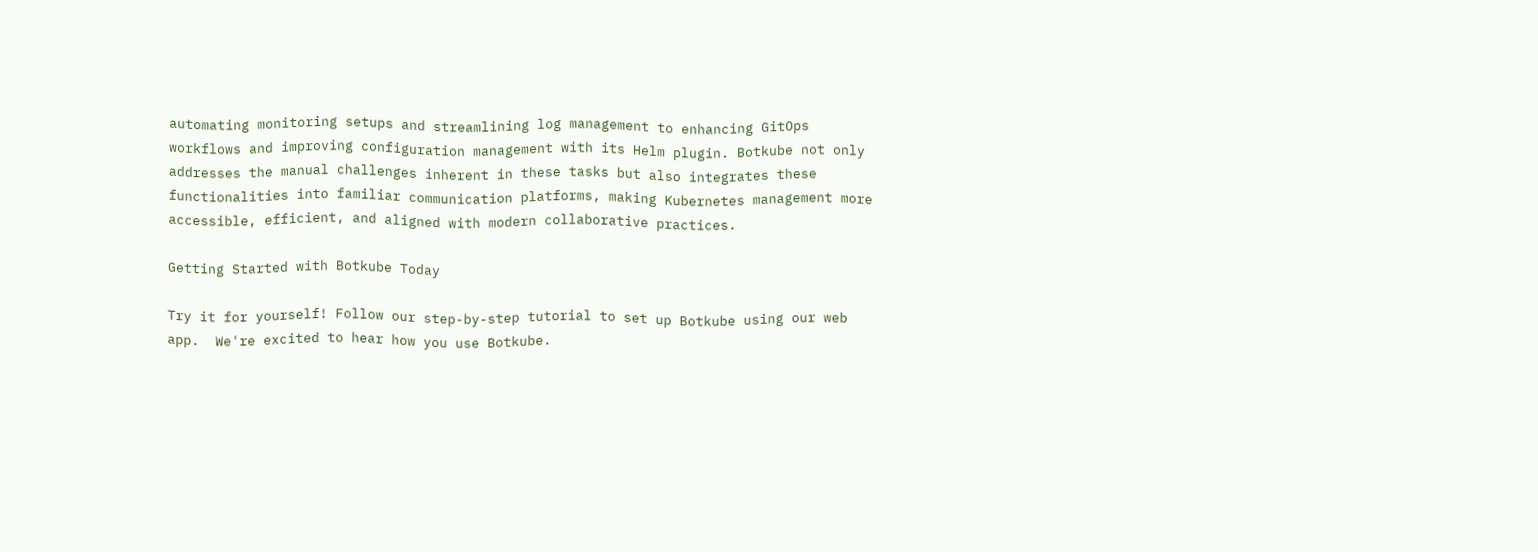automating monitoring setups and streamlining log management to enhancing GitOps workflows and improving configuration management with its Helm plugin. Botkube not only addresses the manual challenges inherent in these tasks but also integrates these functionalities into familiar communication platforms, making Kubernetes management more accessible, efficient, and aligned with modern collaborative practices.

Getting Started with Botkube Today

Try it for yourself! Follow our step-by-step tutorial to set up Botkube using our web app.  We're excited to hear how you use Botkube.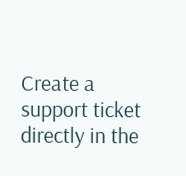Create a support ticket directly in the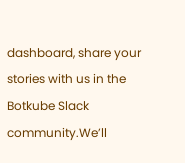dashboard, share your stories with us in the Botkube Slack community.We’ll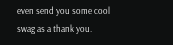even send you some cool swag as a thank you.